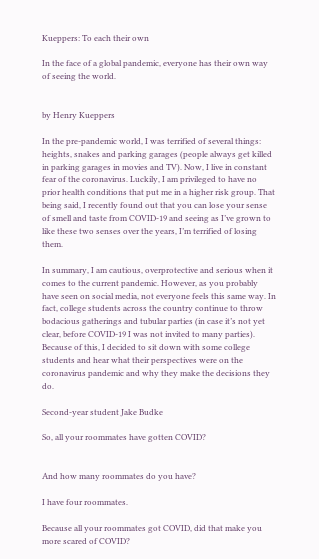Kueppers: To each their own

In the face of a global pandemic, everyone has their own way of seeing the world.


by Henry Kueppers

In the pre-pandemic world, I was terrified of several things: heights, snakes and parking garages (people always get killed in parking garages in movies and TV). Now, I live in constant fear of the coronavirus. Luckily, I am privileged to have no prior health conditions that put me in a higher risk group. That being said, I recently found out that you can lose your sense of smell and taste from COVID-19 and seeing as I’ve grown to like these two senses over the years, I’m terrified of losing them.

In summary, I am cautious, overprotective and serious when it comes to the current pandemic. However, as you probably have seen on social media, not everyone feels this same way. In fact, college students across the country continue to throw bodacious gatherings and tubular parties (in case it’s not yet clear, before COVID-19 I was not invited to many parties). Because of this, I decided to sit down with some college students and hear what their perspectives were on the coronavirus pandemic and why they make the decisions they do.

Second-year student Jake Budke

So, all your roommates have gotten COVID?


And how many roommates do you have?

I have four roommates.

Because all your roommates got COVID, did that make you more scared of COVID?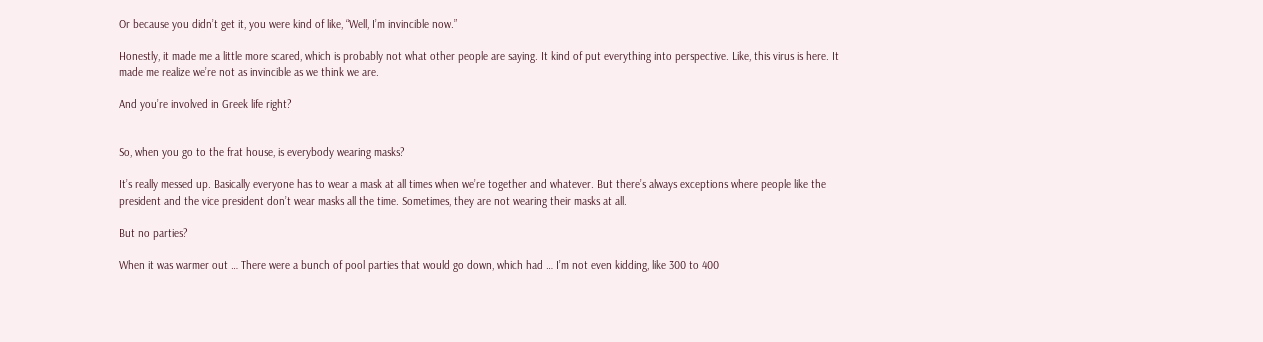Or because you didn’t get it, you were kind of like, “Well, I’m invincible now.”

Honestly, it made me a little more scared, which is probably not what other people are saying. It kind of put everything into perspective. Like, this virus is here. It made me realize we’re not as invincible as we think we are.

And you’re involved in Greek life right?


So, when you go to the frat house, is everybody wearing masks?

It’s really messed up. Basically everyone has to wear a mask at all times when we’re together and whatever. But there’s always exceptions where people like the president and the vice president don’t wear masks all the time. Sometimes, they are not wearing their masks at all.

But no parties?

When it was warmer out … There were a bunch of pool parties that would go down, which had … I’m not even kidding, like 300 to 400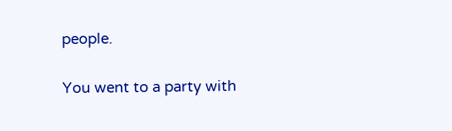people.

You went to a party with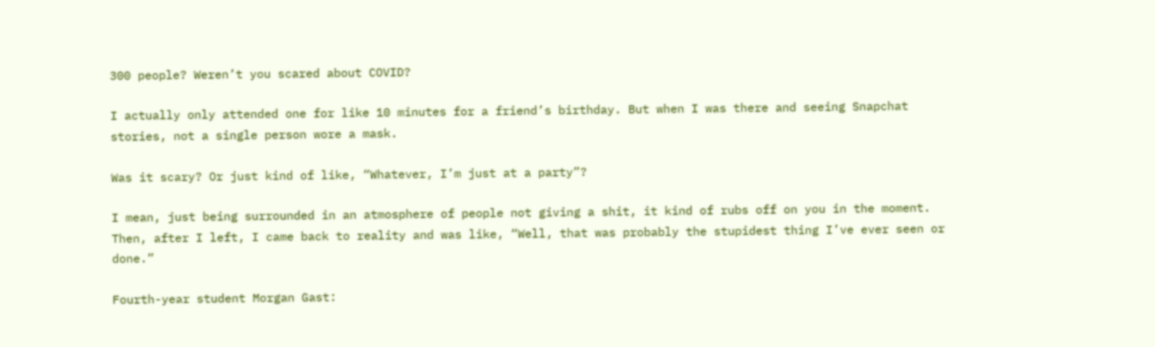300 people? Weren’t you scared about COVID?

I actually only attended one for like 10 minutes for a friend’s birthday. But when I was there and seeing Snapchat stories, not a single person wore a mask.

Was it scary? Or just kind of like, “Whatever, I’m just at a party”?

I mean, just being surrounded in an atmosphere of people not giving a shit, it kind of rubs off on you in the moment. Then, after I left, I came back to reality and was like, “Well, that was probably the stupidest thing I’ve ever seen or done.”

Fourth-year student Morgan Gast: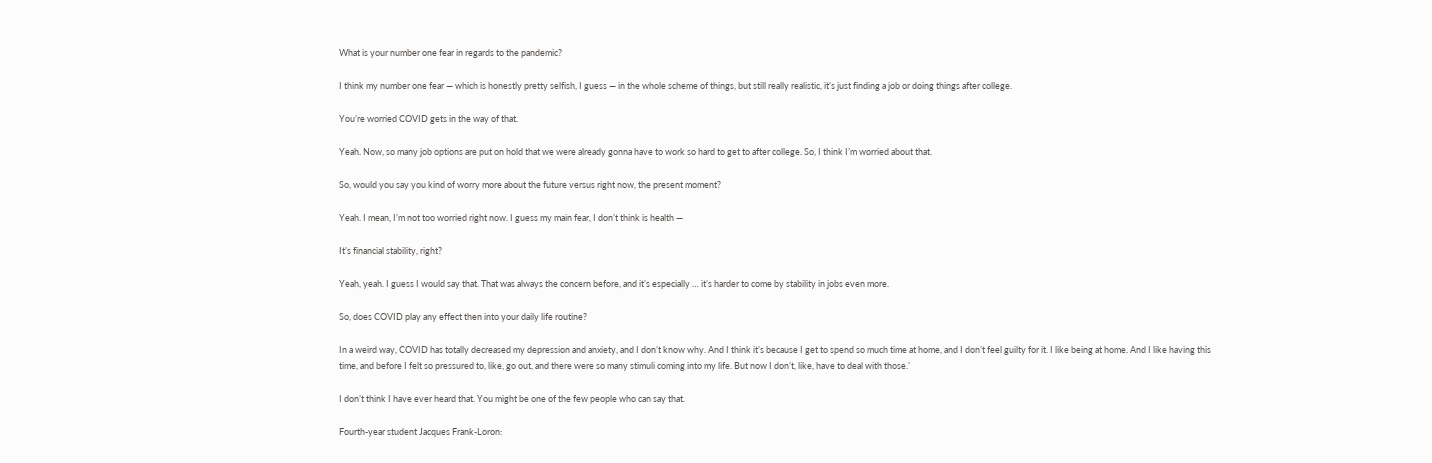What is your number one fear in regards to the pandemic?

I think my number one fear — which is honestly pretty selfish, I guess — in the whole scheme of things, but still really realistic, it’s just finding a job or doing things after college.

You’re worried COVID gets in the way of that.

Yeah. Now, so many job options are put on hold that we were already gonna have to work so hard to get to after college. So, I think I’m worried about that.

So, would you say you kind of worry more about the future versus right now, the present moment?

Yeah. I mean, I’m not too worried right now. I guess my main fear, I don’t think is health —

It’s financial stability, right?

Yeah, yeah. I guess I would say that. That was always the concern before, and it’s especially … it’s harder to come by stability in jobs even more.

So, does COVID play any effect then into your daily life routine?

In a weird way, COVID has totally decreased my depression and anxiety, and I don’t know why. And I think it’s because I get to spend so much time at home, and I don’t feel guilty for it. I like being at home. And I like having this time, and before I felt so pressured to, like, go out, and there were so many stimuli coming into my life. But now I don’t, like, have to deal with those.’

I don’t think I have ever heard that. You might be one of the few people who can say that.

Fourth-year student Jacques Frank-Loron: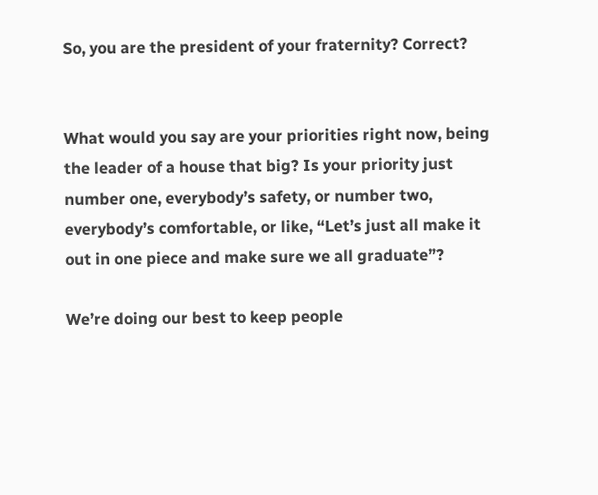So, you are the president of your fraternity? Correct?


What would you say are your priorities right now, being the leader of a house that big? Is your priority just number one, everybody’s safety, or number two, everybody’s comfortable, or like, “Let’s just all make it out in one piece and make sure we all graduate”?

We’re doing our best to keep people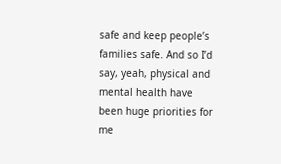safe and keep people’s families safe. And so I’d say, yeah, physical and mental health have been huge priorities for me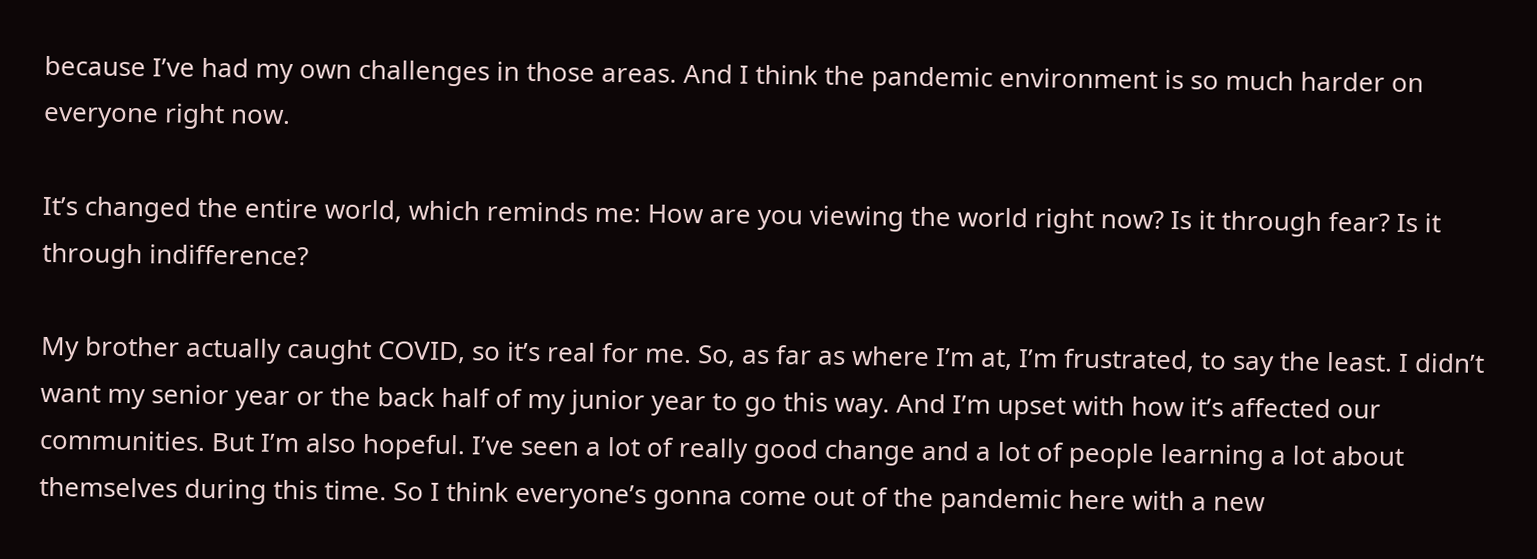because I’ve had my own challenges in those areas. And I think the pandemic environment is so much harder on everyone right now.

It’s changed the entire world, which reminds me: How are you viewing the world right now? Is it through fear? Is it through indifference?

My brother actually caught COVID, so it’s real for me. So, as far as where I’m at, I’m frustrated, to say the least. I didn’t want my senior year or the back half of my junior year to go this way. And I’m upset with how it’s affected our communities. But I’m also hopeful. I’ve seen a lot of really good change and a lot of people learning a lot about themselves during this time. So I think everyone’s gonna come out of the pandemic here with a new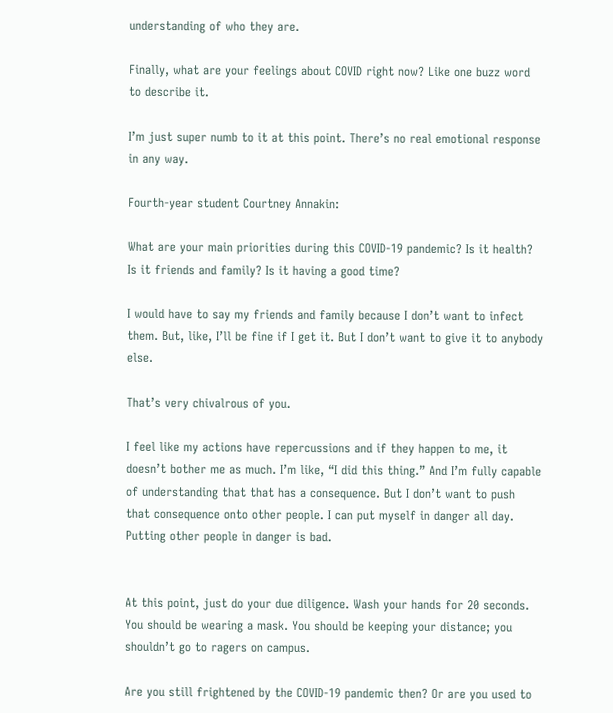understanding of who they are.

Finally, what are your feelings about COVID right now? Like one buzz word to describe it.

I’m just super numb to it at this point. There’s no real emotional response in any way.

Fourth-year student Courtney Annakin:

What are your main priorities during this COVID-19 pandemic? Is it health? Is it friends and family? Is it having a good time?

I would have to say my friends and family because I don’t want to infect them. But, like, I’ll be fine if I get it. But I don’t want to give it to anybody else.

That’s very chivalrous of you.

I feel like my actions have repercussions and if they happen to me, it doesn’t bother me as much. I’m like, “I did this thing.” And I’m fully capable of understanding that that has a consequence. But I don’t want to push that consequence onto other people. I can put myself in danger all day. Putting other people in danger is bad.


At this point, just do your due diligence. Wash your hands for 20 seconds. You should be wearing a mask. You should be keeping your distance; you shouldn’t go to ragers on campus.

Are you still frightened by the COVID-19 pandemic then? Or are you used to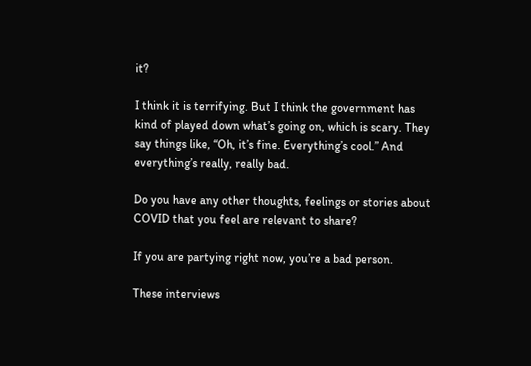it?

I think it is terrifying. But I think the government has kind of played down what’s going on, which is scary. They say things like, “Oh, it’s fine. Everything’s cool.” And everything’s really, really bad.

Do you have any other thoughts, feelings or stories about COVID that you feel are relevant to share?

If you are partying right now, you’re a bad person.

These interviews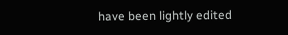have been lightly edited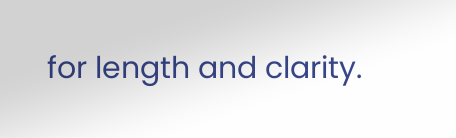for length and clarity.